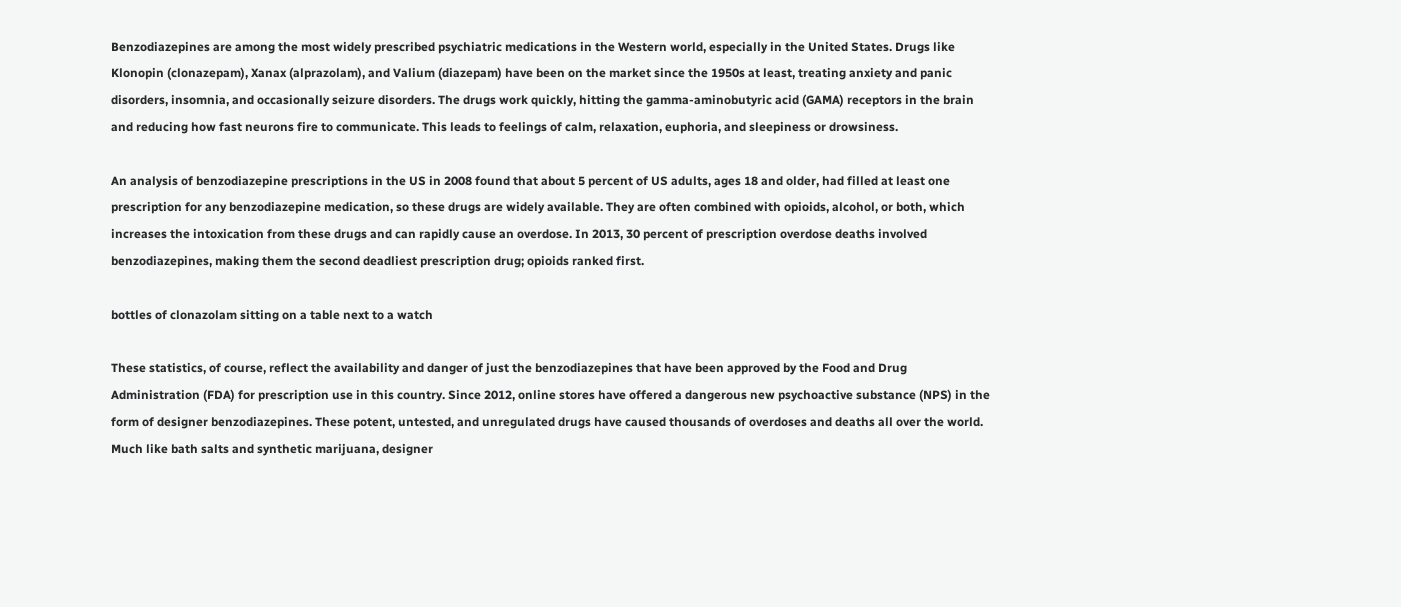Benzodiazepines are among the most widely prescribed psychiatric medications in the Western world, especially in the United States. Drugs like Klonopin (clonazepam), Xanax (alprazolam), and Valium (diazepam) have been on the market since the 1950s at least, treating anxiety and panic disorders, insomnia, and occasionally seizure disorders. The drugs work quickly, hitting the gamma-aminobutyric acid (GAMA) receptors in the brain and reducing how fast neurons fire to communicate. This leads to feelings of calm, relaxation, euphoria, and sleepiness or drowsiness.

An analysis of benzodiazepine prescriptions in the US in 2008 found that about 5 percent of US adults, ages 18 and older, had filled at least one prescription for any benzodiazepine medication, so these drugs are widely available. They are often combined with opioids, alcohol, or both, which increases the intoxication from these drugs and can rapidly cause an overdose. In 2013, 30 percent of prescription overdose deaths involved benzodiazepines, making them the second deadliest prescription drug; opioids ranked first.

bottles of clonazolam sitting on a table next to a watch

These statistics, of course, reflect the availability and danger of just the benzodiazepines that have been approved by the Food and Drug Administration (FDA) for prescription use in this country. Since 2012, online stores have offered a dangerous new psychoactive substance (NPS) in the form of designer benzodiazepines. These potent, untested, and unregulated drugs have caused thousands of overdoses and deaths all over the world. Much like bath salts and synthetic marijuana, designer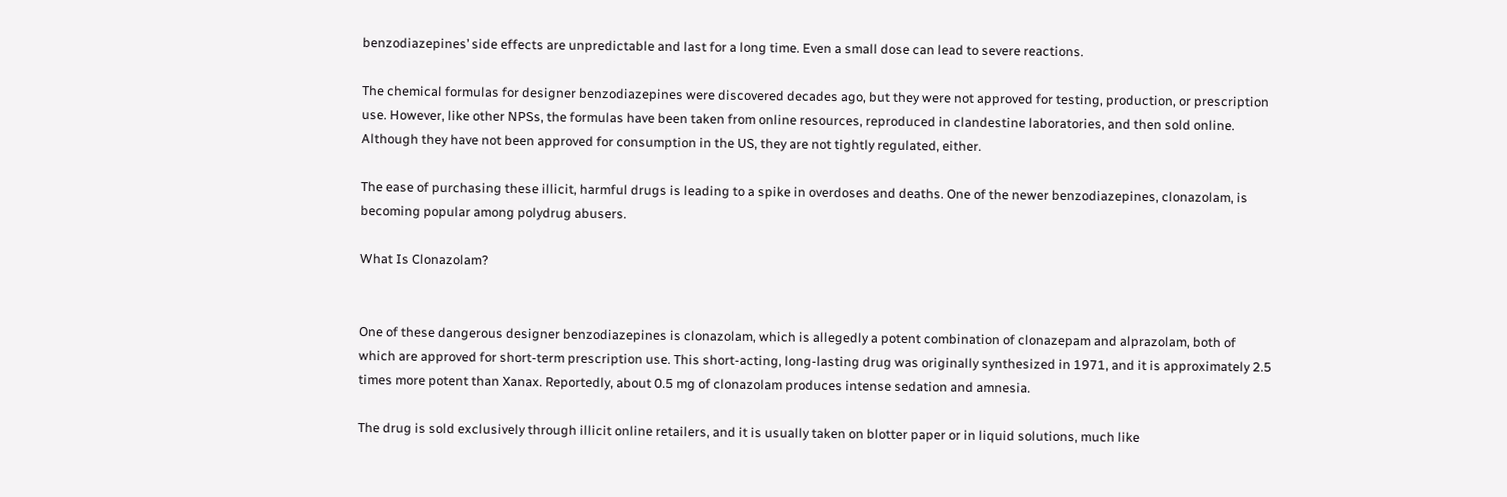benzodiazepines’ side effects are unpredictable and last for a long time. Even a small dose can lead to severe reactions.

The chemical formulas for designer benzodiazepines were discovered decades ago, but they were not approved for testing, production, or prescription use. However, like other NPSs, the formulas have been taken from online resources, reproduced in clandestine laboratories, and then sold online. Although they have not been approved for consumption in the US, they are not tightly regulated, either.

The ease of purchasing these illicit, harmful drugs is leading to a spike in overdoses and deaths. One of the newer benzodiazepines, clonazolam, is becoming popular among polydrug abusers.

What Is Clonazolam?


One of these dangerous designer benzodiazepines is clonazolam, which is allegedly a potent combination of clonazepam and alprazolam, both of which are approved for short-term prescription use. This short-acting, long-lasting drug was originally synthesized in 1971, and it is approximately 2.5 times more potent than Xanax. Reportedly, about 0.5 mg of clonazolam produces intense sedation and amnesia.

The drug is sold exclusively through illicit online retailers, and it is usually taken on blotter paper or in liquid solutions, much like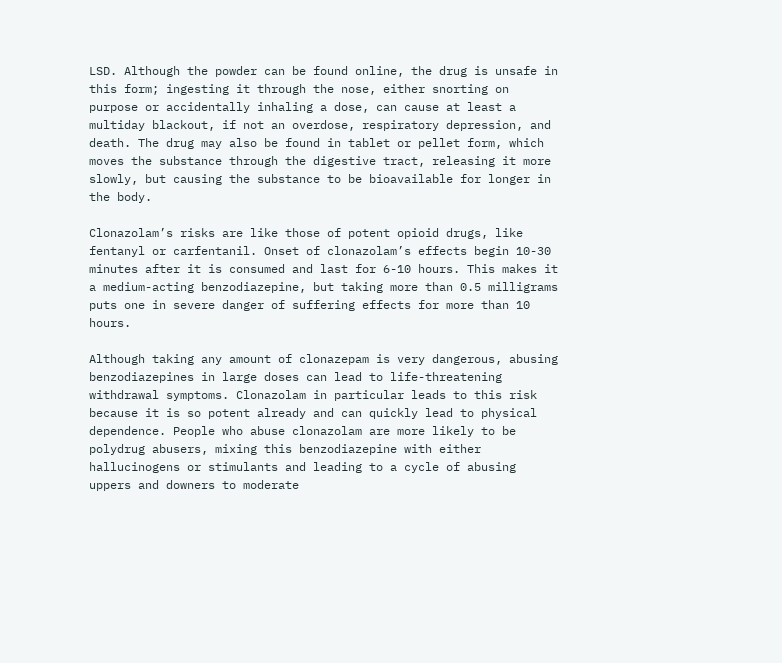LSD. Although the powder can be found online, the drug is unsafe in this form; ingesting it through the nose, either snorting on purpose or accidentally inhaling a dose, can cause at least a multiday blackout, if not an overdose, respiratory depression, and death. The drug may also be found in tablet or pellet form, which moves the substance through the digestive tract, releasing it more slowly, but causing the substance to be bioavailable for longer in the body.

Clonazolam’s risks are like those of potent opioid drugs, like fentanyl or carfentanil. Onset of clonazolam’s effects begin 10-30 minutes after it is consumed and last for 6-10 hours. This makes it a medium-acting benzodiazepine, but taking more than 0.5 milligrams puts one in severe danger of suffering effects for more than 10 hours.

Although taking any amount of clonazepam is very dangerous, abusing benzodiazepines in large doses can lead to life-threatening withdrawal symptoms. Clonazolam in particular leads to this risk because it is so potent already and can quickly lead to physical dependence. People who abuse clonazolam are more likely to be polydrug abusers, mixing this benzodiazepine with either hallucinogens or stimulants and leading to a cycle of abusing uppers and downers to moderate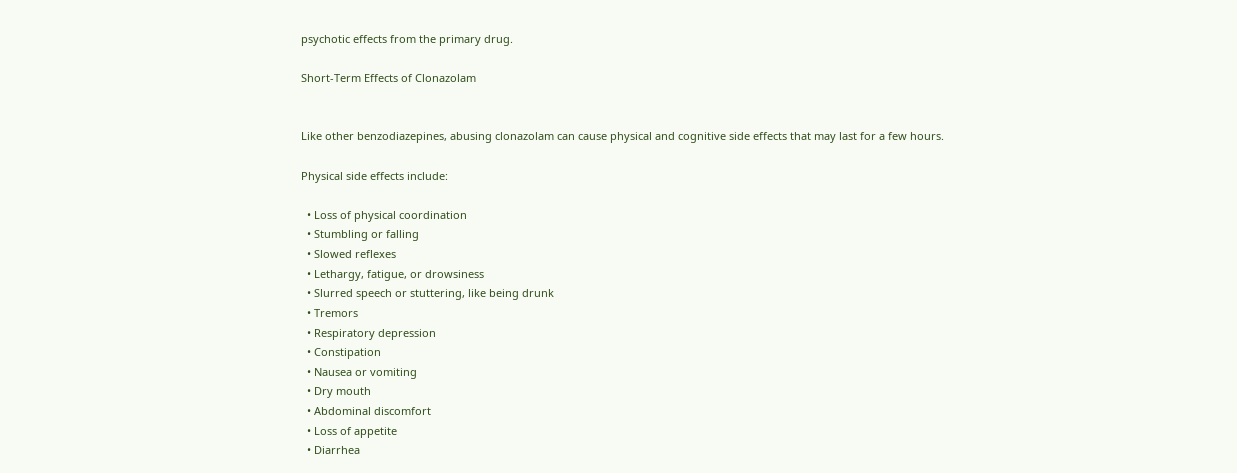psychotic effects from the primary drug.

Short-Term Effects of Clonazolam


Like other benzodiazepines, abusing clonazolam can cause physical and cognitive side effects that may last for a few hours.

Physical side effects include:

  • Loss of physical coordination
  • Stumbling or falling
  • Slowed reflexes
  • Lethargy, fatigue, or drowsiness
  • Slurred speech or stuttering, like being drunk
  • Tremors
  • Respiratory depression
  • Constipation
  • Nausea or vomiting
  • Dry mouth
  • Abdominal discomfort
  • Loss of appetite
  • Diarrhea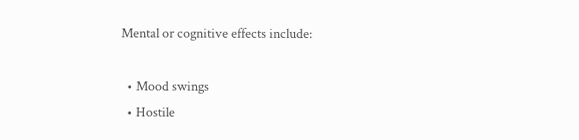Mental or cognitive effects include:

  • Mood swings
  • Hostile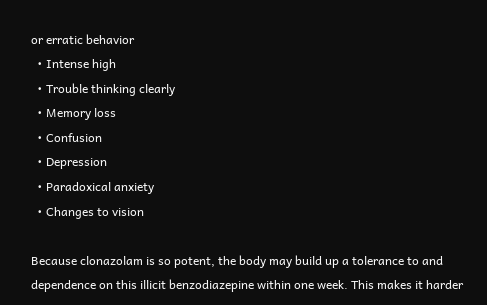or erratic behavior
  • Intense high
  • Trouble thinking clearly
  • Memory loss
  • Confusion
  • Depression
  • Paradoxical anxiety
  • Changes to vision

Because clonazolam is so potent, the body may build up a tolerance to and dependence on this illicit benzodiazepine within one week. This makes it harder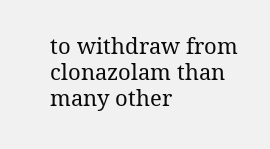to withdraw from clonazolam than many other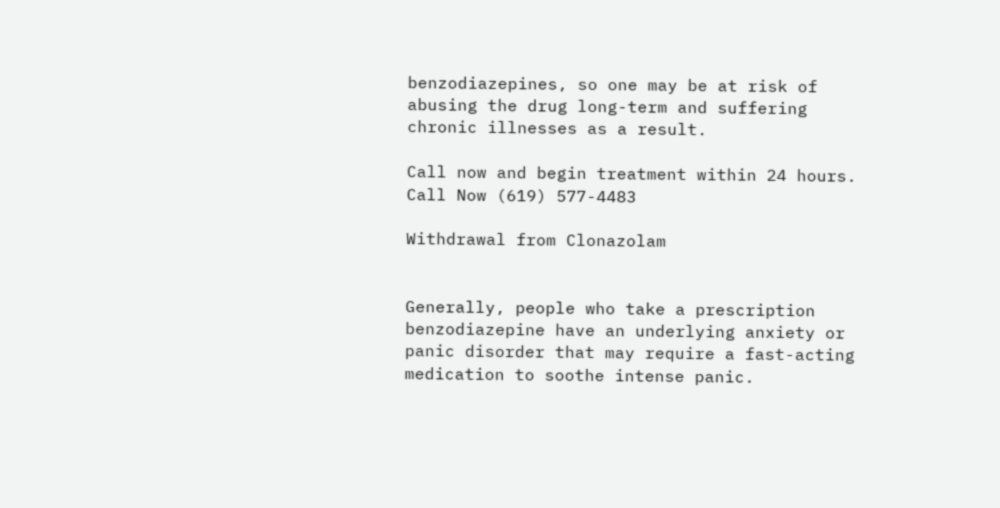benzodiazepines, so one may be at risk of abusing the drug long-term and suffering chronic illnesses as a result.

Call now and begin treatment within 24 hours. Call Now (619) 577-4483

Withdrawal from Clonazolam


Generally, people who take a prescription benzodiazepine have an underlying anxiety or panic disorder that may require a fast-acting medication to soothe intense panic.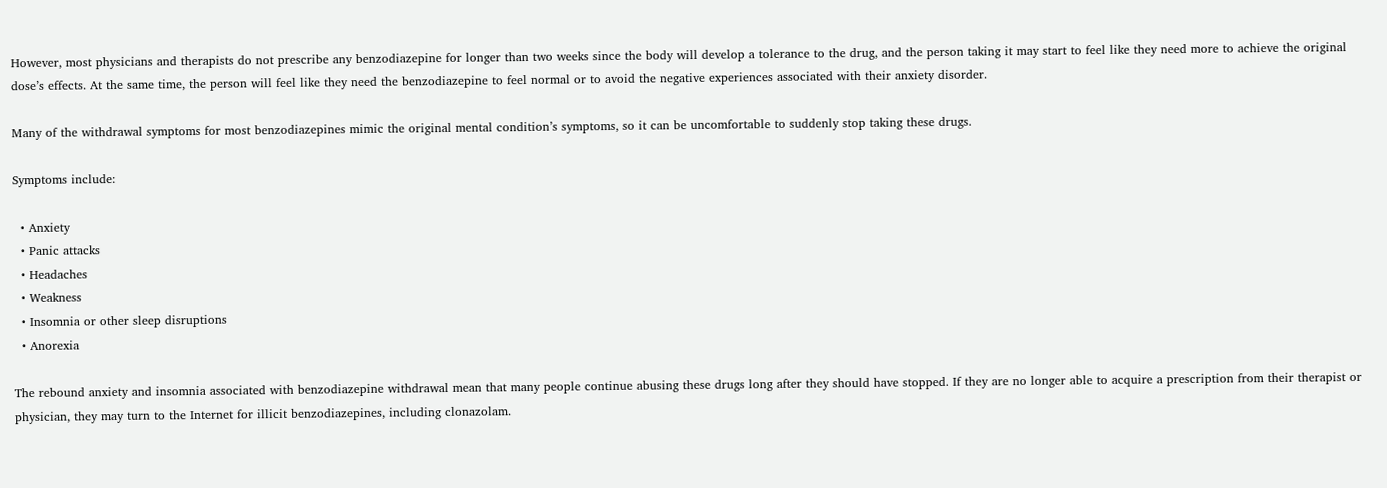However, most physicians and therapists do not prescribe any benzodiazepine for longer than two weeks since the body will develop a tolerance to the drug, and the person taking it may start to feel like they need more to achieve the original dose’s effects. At the same time, the person will feel like they need the benzodiazepine to feel normal or to avoid the negative experiences associated with their anxiety disorder.

Many of the withdrawal symptoms for most benzodiazepines mimic the original mental condition’s symptoms, so it can be uncomfortable to suddenly stop taking these drugs.

Symptoms include:

  • Anxiety
  • Panic attacks
  • Headaches
  • Weakness
  • Insomnia or other sleep disruptions
  • Anorexia

The rebound anxiety and insomnia associated with benzodiazepine withdrawal mean that many people continue abusing these drugs long after they should have stopped. If they are no longer able to acquire a prescription from their therapist or physician, they may turn to the Internet for illicit benzodiazepines, including clonazolam.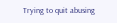Trying to quit abusing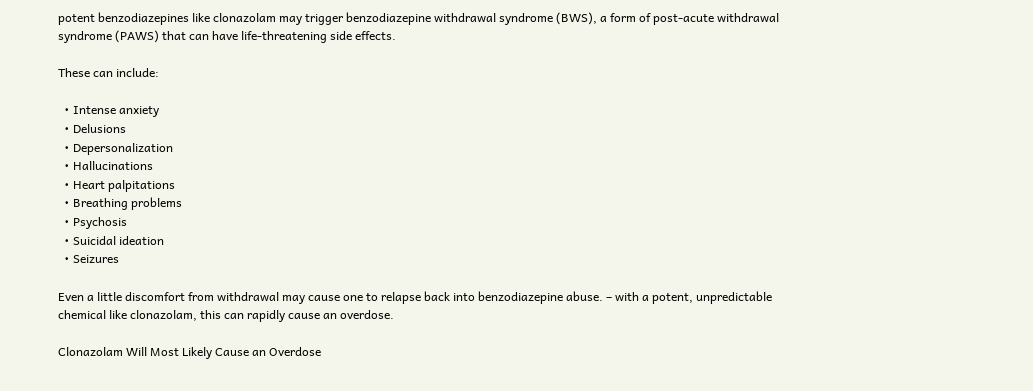potent benzodiazepines like clonazolam may trigger benzodiazepine withdrawal syndrome (BWS), a form of post-acute withdrawal syndrome (PAWS) that can have life-threatening side effects.

These can include:

  • Intense anxiety
  • Delusions
  • Depersonalization
  • Hallucinations
  • Heart palpitations
  • Breathing problems
  • Psychosis
  • Suicidal ideation
  • Seizures

Even a little discomfort from withdrawal may cause one to relapse back into benzodiazepine abuse. – with a potent, unpredictable chemical like clonazolam, this can rapidly cause an overdose.

Clonazolam Will Most Likely Cause an Overdose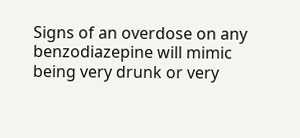Signs of an overdose on any benzodiazepine will mimic being very drunk or very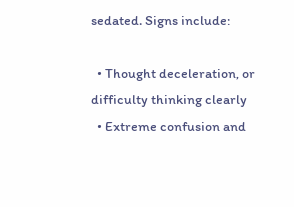sedated. Signs include:

  • Thought deceleration, or difficulty thinking clearly
  • Extreme confusion and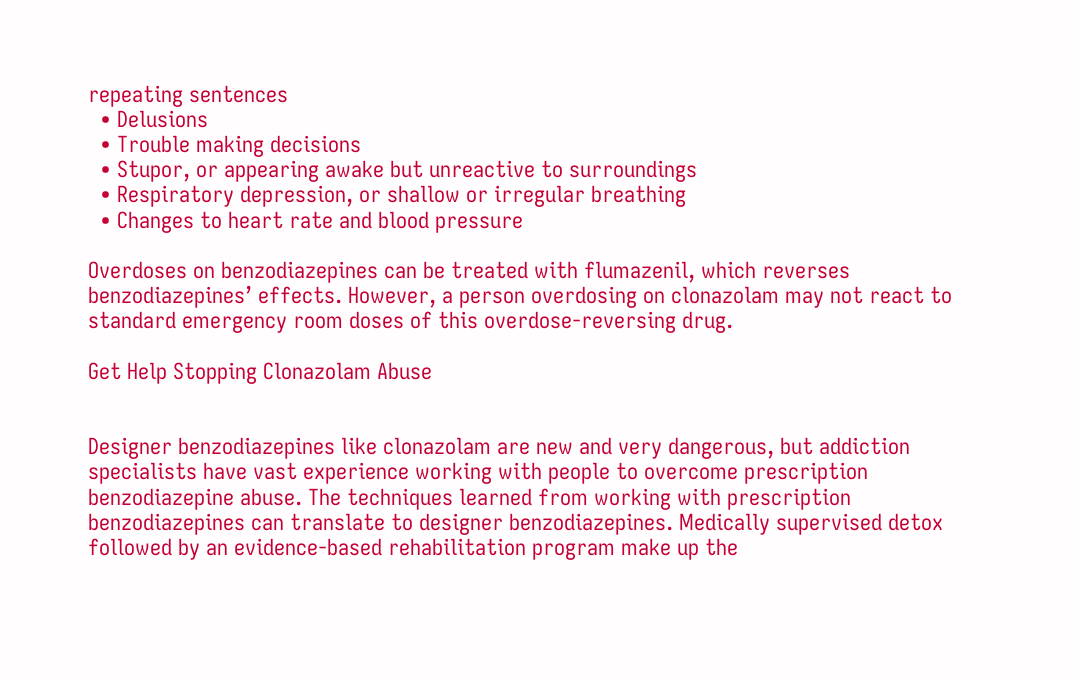repeating sentences
  • Delusions
  • Trouble making decisions
  • Stupor, or appearing awake but unreactive to surroundings
  • Respiratory depression, or shallow or irregular breathing
  • Changes to heart rate and blood pressure

Overdoses on benzodiazepines can be treated with flumazenil, which reverses benzodiazepines’ effects. However, a person overdosing on clonazolam may not react to standard emergency room doses of this overdose-reversing drug.

Get Help Stopping Clonazolam Abuse


Designer benzodiazepines like clonazolam are new and very dangerous, but addiction specialists have vast experience working with people to overcome prescription benzodiazepine abuse. The techniques learned from working with prescription benzodiazepines can translate to designer benzodiazepines. Medically supervised detox followed by an evidence-based rehabilitation program make up the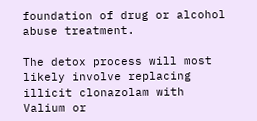foundation of drug or alcohol abuse treatment.

The detox process will most likely involve replacing illicit clonazolam with Valium or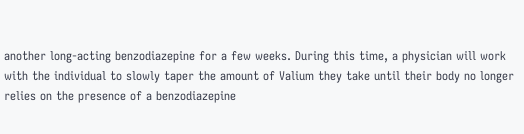another long-acting benzodiazepine for a few weeks. During this time, a physician will work with the individual to slowly taper the amount of Valium they take until their body no longer relies on the presence of a benzodiazepine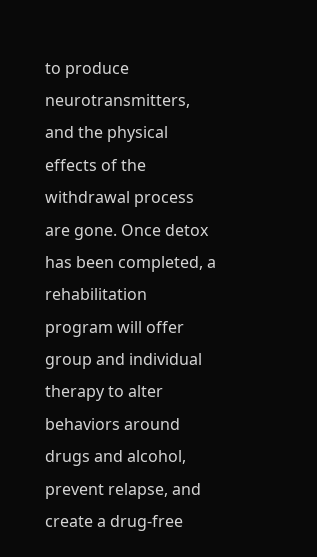to produce neurotransmitters, and the physical effects of the withdrawal process are gone. Once detox has been completed, a rehabilitation program will offer group and individual therapy to alter behaviors around drugs and alcohol, prevent relapse, and create a drug-free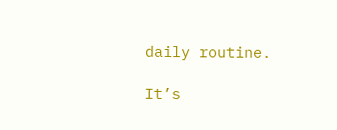daily routine.

It’s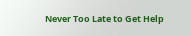Never Too Late to Get Help